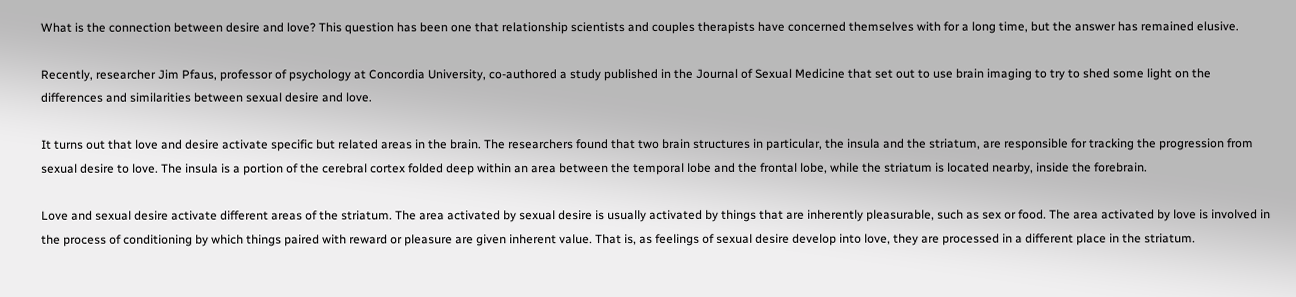What is the connection between desire and love? This question has been one that relationship scientists and couples therapists have concerned themselves with for a long time, but the answer has remained elusive.

Recently, researcher Jim Pfaus, professor of psychology at Concordia University, co-authored a study published in the Journal of Sexual Medicine that set out to use brain imaging to try to shed some light on the differences and similarities between sexual desire and love.

It turns out that love and desire activate specific but related areas in the brain. The researchers found that two brain structures in particular, the insula and the striatum, are responsible for tracking the progression from sexual desire to love. The insula is a portion of the cerebral cortex folded deep within an area between the temporal lobe and the frontal lobe, while the striatum is located nearby, inside the forebrain.

Love and sexual desire activate different areas of the striatum. The area activated by sexual desire is usually activated by things that are inherently pleasurable, such as sex or food. The area activated by love is involved in the process of conditioning by which things paired with reward or pleasure are given inherent value. That is, as feelings of sexual desire develop into love, they are processed in a different place in the striatum.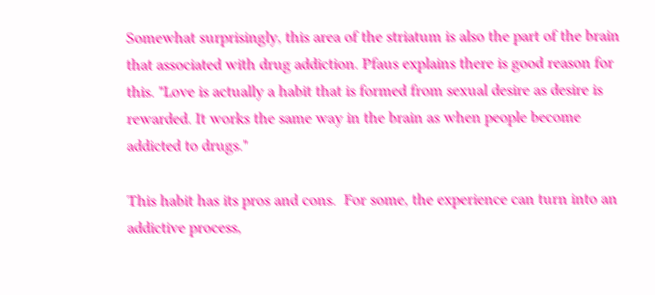Somewhat surprisingly, this area of the striatum is also the part of the brain that associated with drug addiction. Pfaus explains there is good reason for this. "Love is actually a habit that is formed from sexual desire as desire is rewarded. It works the same way in the brain as when people become addicted to drugs."

This habit has its pros and cons.  For some, the experience can turn into an addictive process,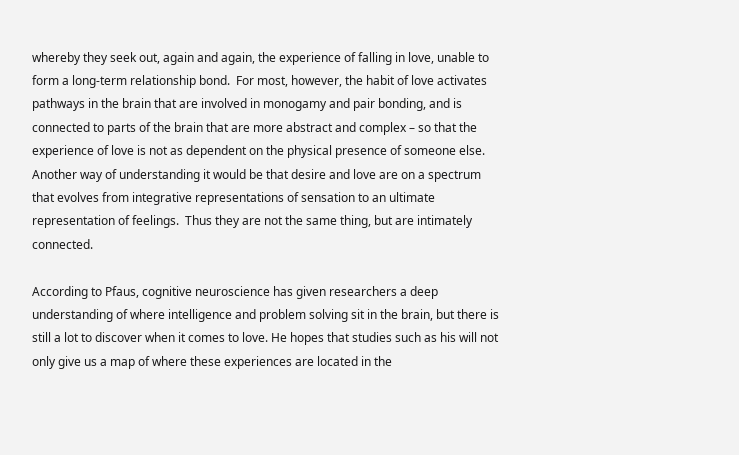whereby they seek out, again and again, the experience of falling in love, unable to form a long-term relationship bond.  For most, however, the habit of love activates pathways in the brain that are involved in monogamy and pair bonding, and is connected to parts of the brain that are more abstract and complex – so that the experience of love is not as dependent on the physical presence of someone else.  Another way of understanding it would be that desire and love are on a spectrum that evolves from integrative representations of sensation to an ultimate representation of feelings.  Thus they are not the same thing, but are intimately connected.

According to Pfaus, cognitive neuroscience has given researchers a deep understanding of where intelligence and problem solving sit in the brain, but there is still a lot to discover when it comes to love. He hopes that studies such as his will not only give us a map of where these experiences are located in the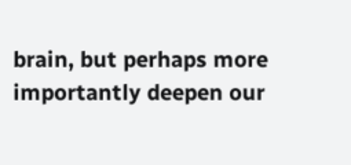brain, but perhaps more importantly deepen our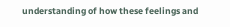understanding of how these feelings and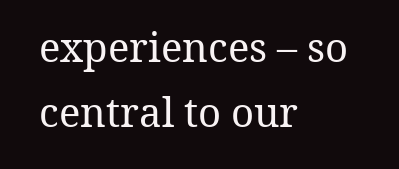experiences – so central to our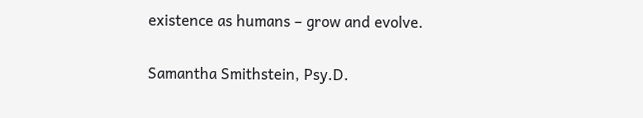existence as humans – grow and evolve.

Samantha Smithstein, Psy.D.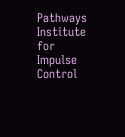Pathways Institute for Impulse Control